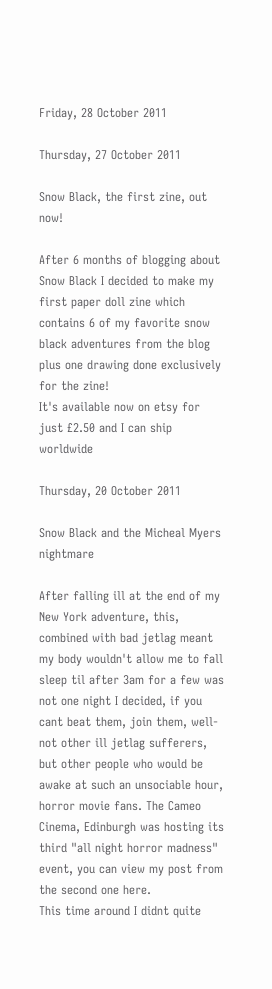Friday, 28 October 2011

Thursday, 27 October 2011

Snow Black, the first zine, out now!

After 6 months of blogging about Snow Black I decided to make my first paper doll zine which contains 6 of my favorite snow black adventures from the blog plus one drawing done exclusively for the zine!
It's available now on etsy for just £2.50 and I can ship worldwide

Thursday, 20 October 2011

Snow Black and the Micheal Myers nightmare

After falling ill at the end of my New York adventure, this, combined with bad jetlag meant my body wouldn't allow me to fall sleep til after 3am for a few was not one night I decided, if you cant beat them, join them, well-not other ill jetlag sufferers, but other people who would be awake at such an unsociable hour, horror movie fans. The Cameo Cinema, Edinburgh was hosting its third "all night horror madness" event, you can view my post from the second one here.
This time around I didnt quite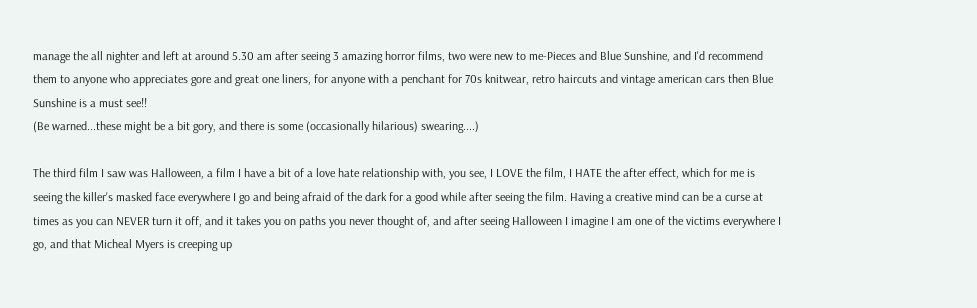manage the all nighter and left at around 5.30 am after seeing 3 amazing horror films, two were new to me-Pieces and Blue Sunshine, and I'd recommend them to anyone who appreciates gore and great one liners, for anyone with a penchant for 70s knitwear, retro haircuts and vintage american cars then Blue Sunshine is a must see!!
(Be warned...these might be a bit gory, and there is some (occasionally hilarious) swearing....)

The third film I saw was Halloween, a film I have a bit of a love hate relationship with, you see, I LOVE the film, I HATE the after effect, which for me is seeing the killer's masked face everywhere I go and being afraid of the dark for a good while after seeing the film. Having a creative mind can be a curse at times as you can NEVER turn it off, and it takes you on paths you never thought of, and after seeing Halloween I imagine I am one of the victims everywhere I go, and that Micheal Myers is creeping up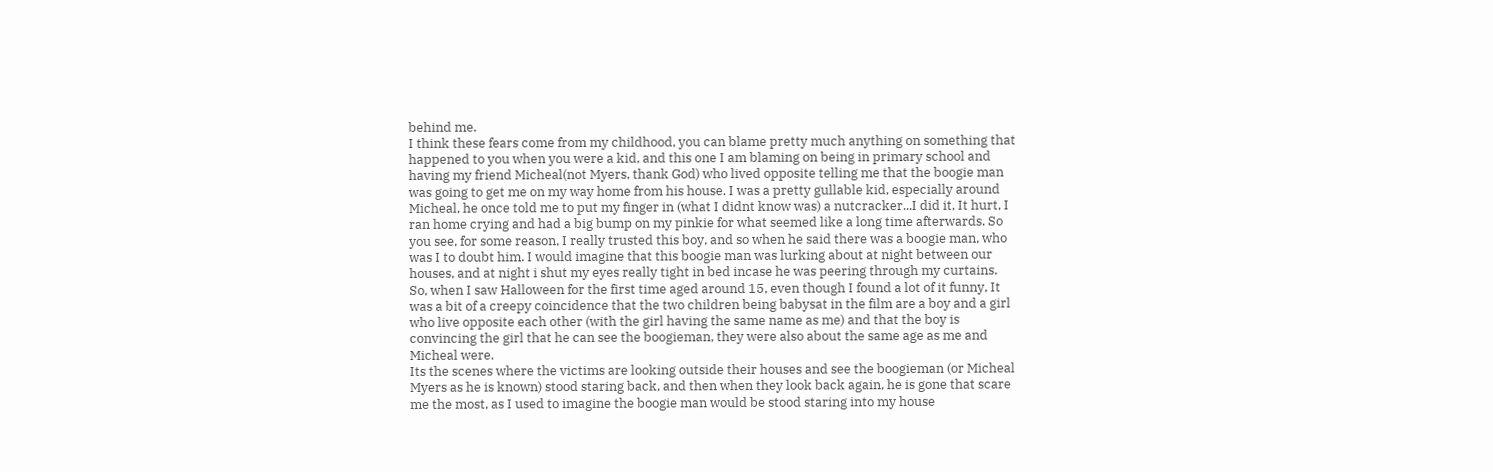behind me.
I think these fears come from my childhood, you can blame pretty much anything on something that happened to you when you were a kid, and this one I am blaming on being in primary school and having my friend Micheal(not Myers, thank God) who lived opposite telling me that the boogie man was going to get me on my way home from his house. I was a pretty gullable kid, especially around Micheal, he once told me to put my finger in (what I didnt know was) a nutcracker...I did it, It hurt, I ran home crying and had a big bump on my pinkie for what seemed like a long time afterwards. So you see, for some reason, I really trusted this boy, and so when he said there was a boogie man, who was I to doubt him. I would imagine that this boogie man was lurking about at night between our houses, and at night i shut my eyes really tight in bed incase he was peering through my curtains.
So, when I saw Halloween for the first time aged around 15, even though I found a lot of it funny, It was a bit of a creepy coincidence that the two children being babysat in the film are a boy and a girl who live opposite each other (with the girl having the same name as me) and that the boy is convincing the girl that he can see the boogieman, they were also about the same age as me and Micheal were.
Its the scenes where the victims are looking outside their houses and see the boogieman (or Micheal Myers as he is known) stood staring back, and then when they look back again, he is gone that scare me the most, as I used to imagine the boogie man would be stood staring into my house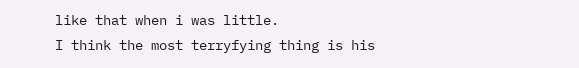like that when i was little.
I think the most terryfying thing is his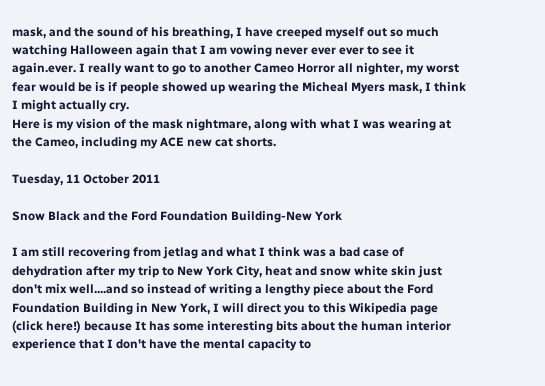mask, and the sound of his breathing, I have creeped myself out so much watching Halloween again that I am vowing never ever ever to see it again.ever. I really want to go to another Cameo Horror all nighter, my worst fear would be is if people showed up wearing the Micheal Myers mask, I think I might actually cry.
Here is my vision of the mask nightmare, along with what I was wearing at the Cameo, including my ACE new cat shorts.

Tuesday, 11 October 2011

Snow Black and the Ford Foundation Building-New York

I am still recovering from jetlag and what I think was a bad case of dehydration after my trip to New York City, heat and snow white skin just don't mix well....and so instead of writing a lengthy piece about the Ford Foundation Building in New York, I will direct you to this Wikipedia page (click here!) because It has some interesting bits about the human interior experience that I don't have the mental capacity to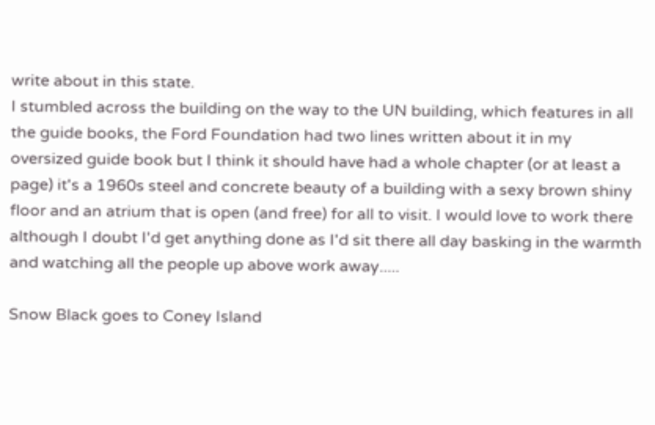write about in this state.
I stumbled across the building on the way to the UN building, which features in all the guide books, the Ford Foundation had two lines written about it in my oversized guide book but I think it should have had a whole chapter (or at least a page) it's a 1960s steel and concrete beauty of a building with a sexy brown shiny floor and an atrium that is open (and free) for all to visit. I would love to work there although I doubt I'd get anything done as I'd sit there all day basking in the warmth and watching all the people up above work away.....

Snow Black goes to Coney Island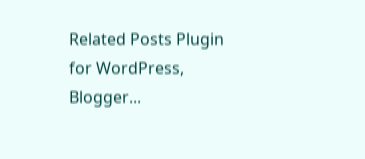Related Posts Plugin for WordPress, Blogger...